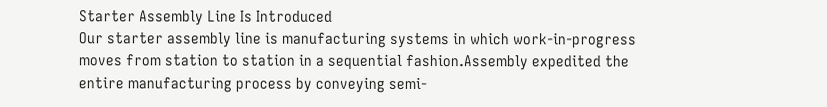Starter Assembly Line Is Introduced
Our starter assembly line is manufacturing systems in which work-in-progress moves from station to station in a sequential fashion.Assembly expedited the entire manufacturing process by conveying semi-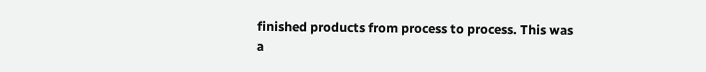finished products from process to process. This was a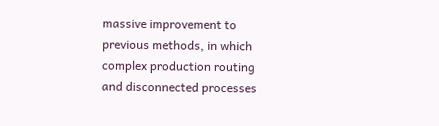massive improvement to previous methods, in which complex production routing and disconnected processes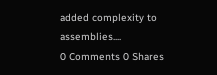added complexity to assemblies....
0 Comments 0 Shares